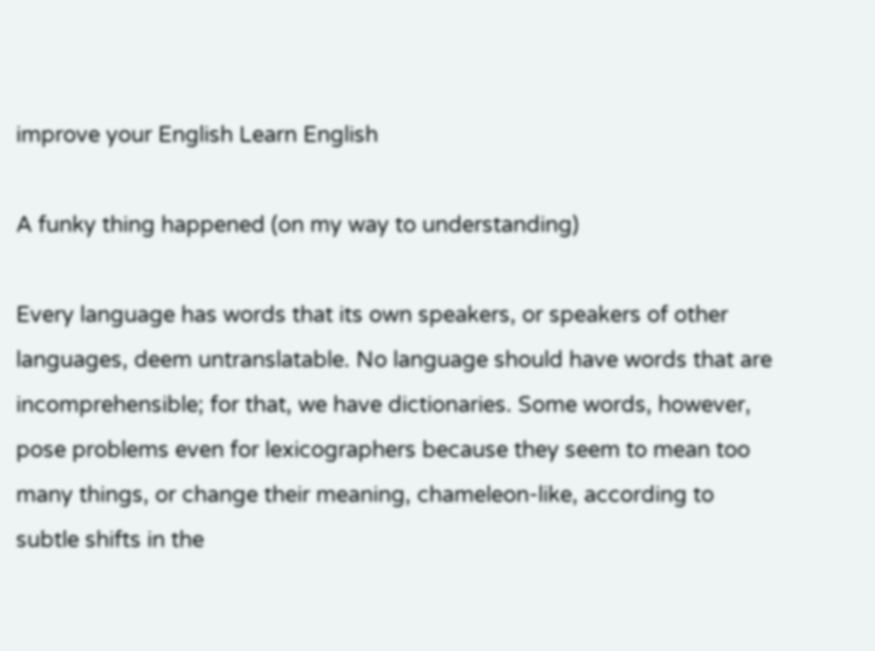improve your English Learn English

A funky thing happened (on my way to understanding)

Every language has words that its own speakers, or speakers of other languages, deem untranslatable. No language should have words that are incomprehensible; for that, we have dictionaries. Some words, however, pose problems even for lexicographers because they seem to mean too many things, or change their meaning, chameleon-like, according to subtle shifts in the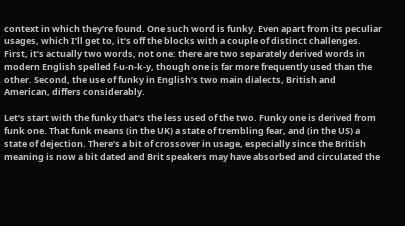context in which they’re found. One such word is funky. Even apart from its peculiar usages, which I’ll get to, it’s off the blocks with a couple of distinct challenges. First, it’s actually two words, not one: there are two separately derived words in modern English spelled f-u-n-k-y, though one is far more frequently used than the other. Second, the use of funky in English’s two main dialects, British and American, differs considerably.

Let’s start with the funky that’s the less used of the two. Funky one is derived from funk one. That funk means (in the UK) a state of trembling fear, and (in the US) a state of dejection. There’s a bit of crossover in usage, especially since the British meaning is now a bit dated and Brit speakers may have absorbed and circulated the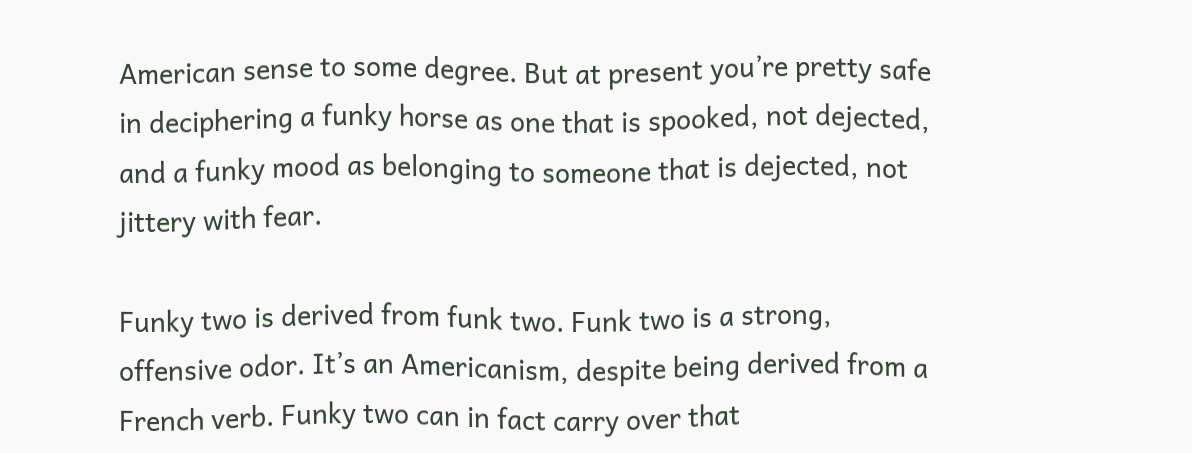American sense to some degree. But at present you’re pretty safe in deciphering a funky horse as one that is spooked, not dejected, and a funky mood as belonging to someone that is dejected, not jittery with fear.

Funky two is derived from funk two. Funk two is a strong, offensive odor. It’s an Americanism, despite being derived from a French verb. Funky two can in fact carry over that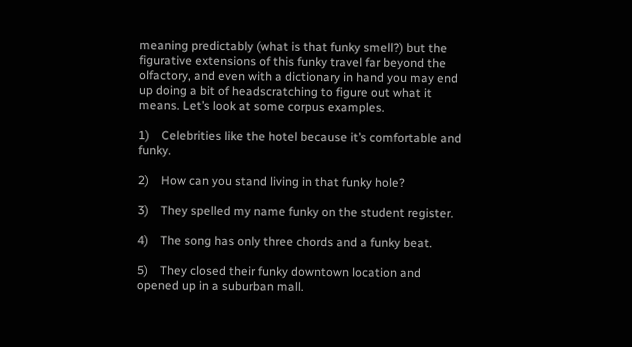meaning predictably (what is that funky smell?) but the figurative extensions of this funky travel far beyond the olfactory, and even with a dictionary in hand you may end up doing a bit of headscratching to figure out what it means. Let’s look at some corpus examples.

1)    Celebrities like the hotel because it’s comfortable and funky.

2)    How can you stand living in that funky hole?

3)    They spelled my name funky on the student register.

4)    The song has only three chords and a funky beat.

5)    They closed their funky downtown location and opened up in a suburban mall.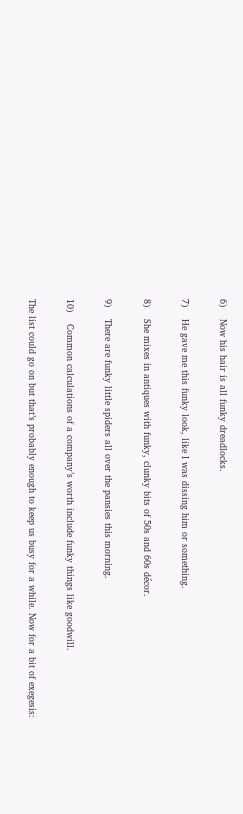6)    Now his hair is all funky dreadlocks.

7)    He gave me this funky look, like I was dissing him or something.

8)    She mixes in antiques with funky, clunky bits of 50s and 60s décor.

9)    There are funky little spiders all over the pansies this morning.

10)    Common calculations of a company’s worth include funky things like goodwill.

The list could go on but that’s probably enough to keep us busy for a while. Now for a bit of exegesis: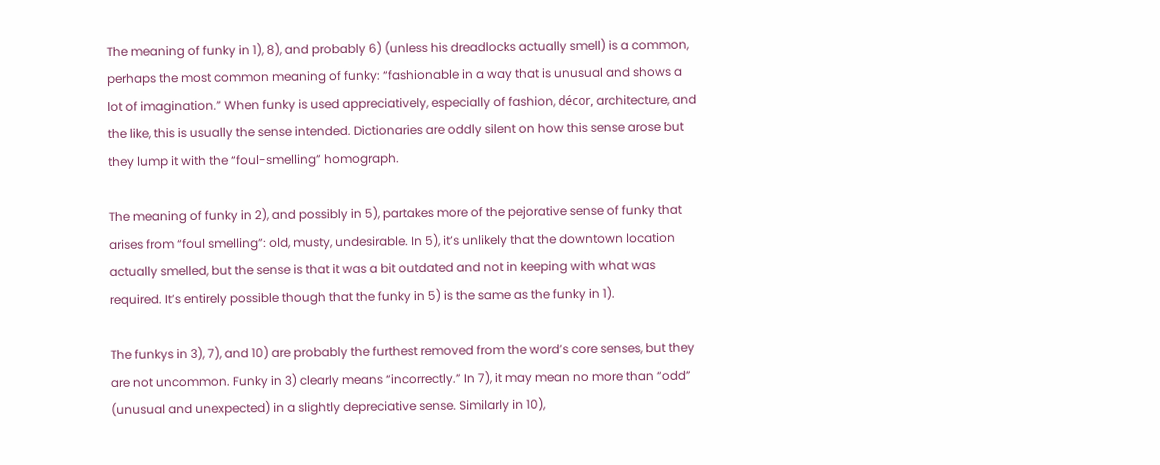The meaning of funky in 1), 8), and probably 6) (unless his dreadlocks actually smell) is a common, perhaps the most common meaning of funky: “fashionable in a way that is unusual and shows a lot of imagination.” When funky is used appreciatively, especially of fashion, décor, architecture, and the like, this is usually the sense intended. Dictionaries are oddly silent on how this sense arose but they lump it with the “foul-smelling” homograph.

The meaning of funky in 2), and possibly in 5), partakes more of the pejorative sense of funky that arises from “foul smelling”: old, musty, undesirable. In 5), it’s unlikely that the downtown location actually smelled, but the sense is that it was a bit outdated and not in keeping with what was required. It’s entirely possible though that the funky in 5) is the same as the funky in 1).

The funkys in 3), 7), and 10) are probably the furthest removed from the word’s core senses, but they are not uncommon. Funky in 3) clearly means “incorrectly.” In 7), it may mean no more than “odd” (unusual and unexpected) in a slightly depreciative sense. Similarly in 10),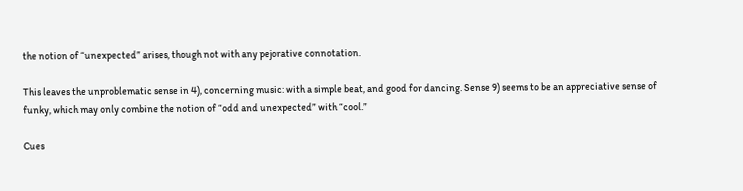the notion of “unexpected” arises, though not with any pejorative connotation.

This leaves the unproblematic sense in 4), concerning music: with a simple beat, and good for dancing. Sense 9) seems to be an appreciative sense of funky, which may only combine the notion of “odd and unexpected” with “cool.”

Cues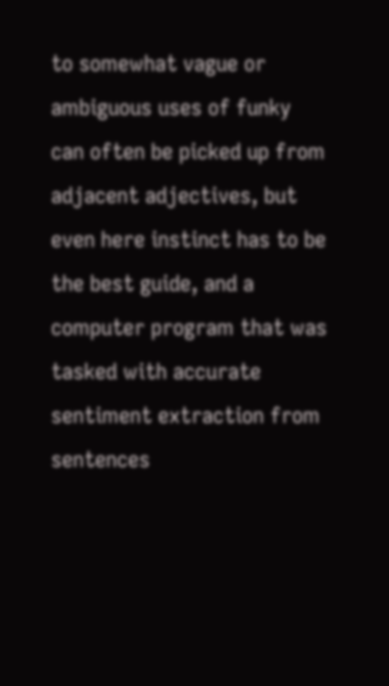to somewhat vague or ambiguous uses of funky can often be picked up from adjacent adjectives, but even here instinct has to be the best guide, and a computer program that was tasked with accurate sentiment extraction from sentences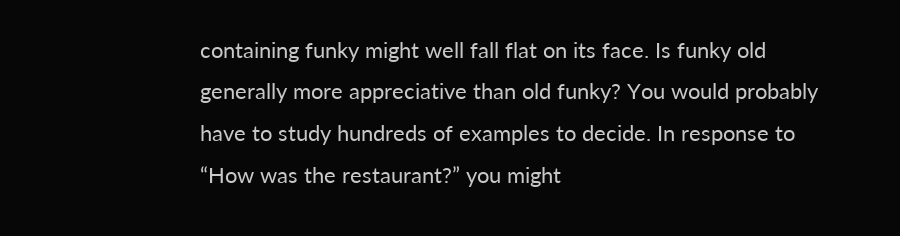containing funky might well fall flat on its face. Is funky old generally more appreciative than old funky? You would probably have to study hundreds of examples to decide. In response to “How was the restaurant?” you might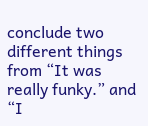conclude two different things from “It was really funky.” and “I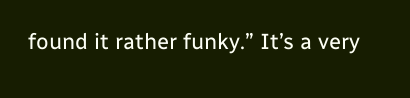found it rather funky.” It’s a very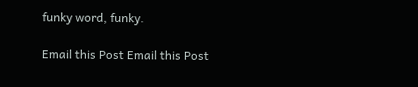funky word, funky.

Email this Post Email this Post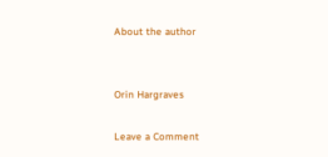About the author


Orin Hargraves

Leave a Comment